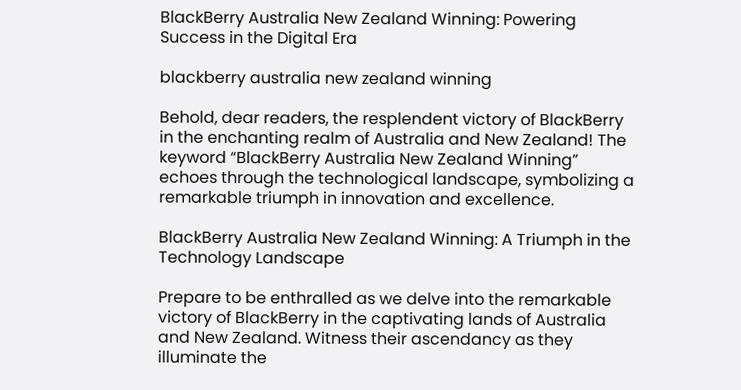BlackBerry Australia New Zealand Winning: Powering Success in the Digital Era

blackberry australia new zealand winning

Behold, dear readers, the resplendent victory of BlackBerry in the enchanting realm of Australia and New Zealand! The keyword “BlackBerry Australia New Zealand Winning” echoes through the technological landscape, symbolizing a remarkable triumph in innovation and excellence.

BlackBerry Australia New Zealand Winning: A Triumph in the Technology Landscape

Prepare to be enthralled as we delve into the remarkable victory of BlackBerry in the captivating lands of Australia and New Zealand. Witness their ascendancy as they illuminate the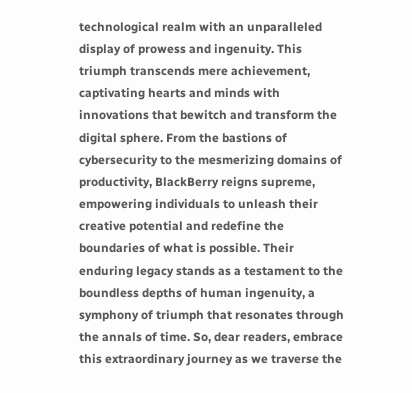technological realm with an unparalleled display of prowess and ingenuity. This triumph transcends mere achievement, captivating hearts and minds with innovations that bewitch and transform the digital sphere. From the bastions of cybersecurity to the mesmerizing domains of productivity, BlackBerry reigns supreme, empowering individuals to unleash their creative potential and redefine the boundaries of what is possible. Their enduring legacy stands as a testament to the boundless depths of human ingenuity, a symphony of triumph that resonates through the annals of time. So, dear readers, embrace this extraordinary journey as we traverse the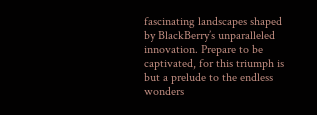fascinating landscapes shaped by BlackBerry’s unparalleled innovation. Prepare to be captivated, for this triumph is but a prelude to the endless wonders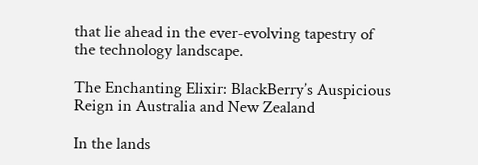that lie ahead in the ever-evolving tapestry of the technology landscape.

The Enchanting Elixir: BlackBerry’s Auspicious Reign in Australia and New Zealand

In the lands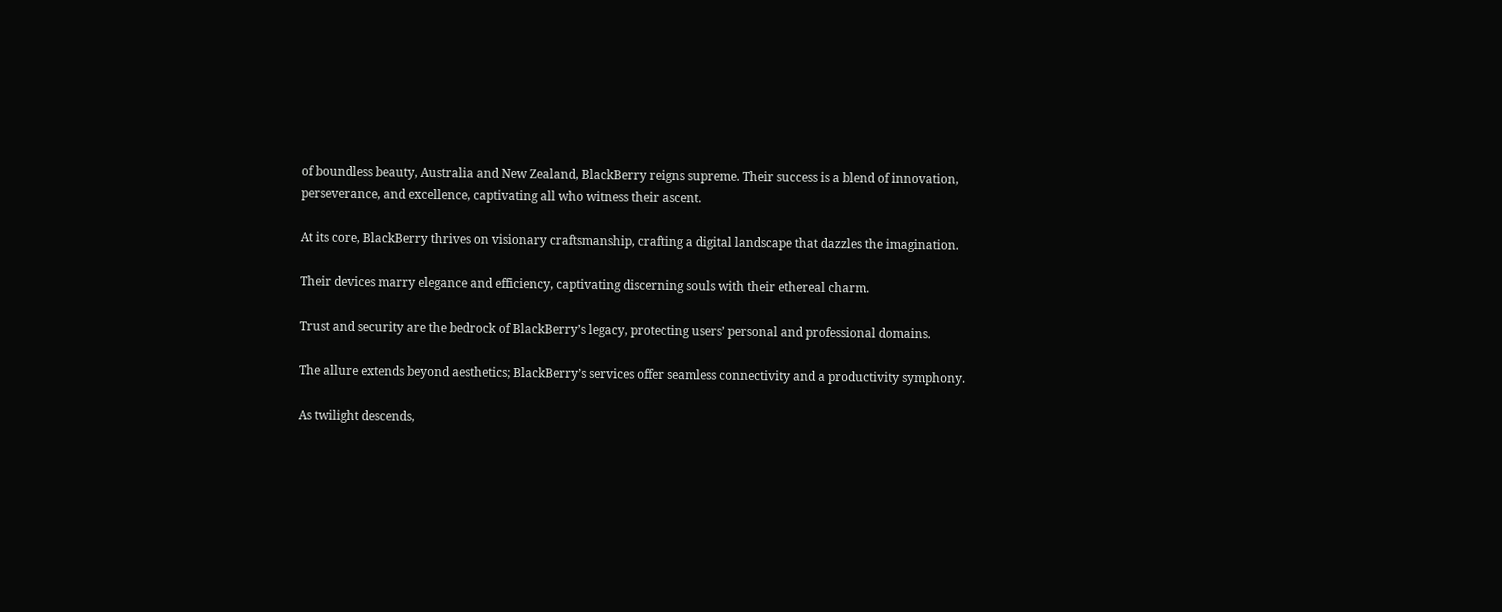of boundless beauty, Australia and New Zealand, BlackBerry reigns supreme. Their success is a blend of innovation, perseverance, and excellence, captivating all who witness their ascent.

At its core, BlackBerry thrives on visionary craftsmanship, crafting a digital landscape that dazzles the imagination.

Their devices marry elegance and efficiency, captivating discerning souls with their ethereal charm.

Trust and security are the bedrock of BlackBerry’s legacy, protecting users’ personal and professional domains.

The allure extends beyond aesthetics; BlackBerry’s services offer seamless connectivity and a productivity symphony.

As twilight descends,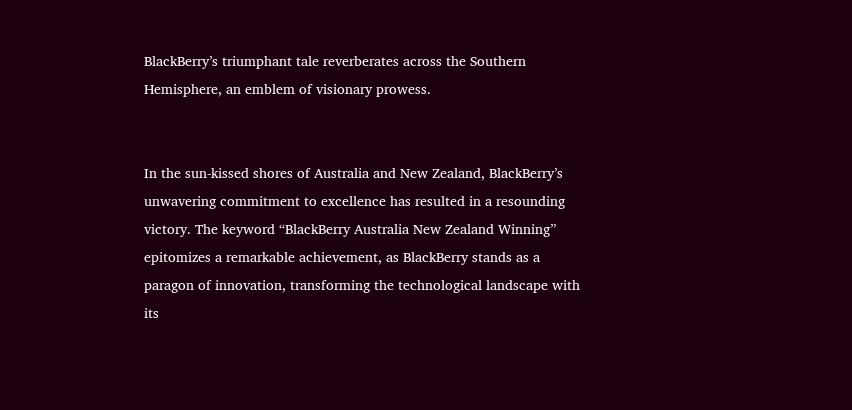BlackBerry’s triumphant tale reverberates across the Southern Hemisphere, an emblem of visionary prowess.


In the sun-kissed shores of Australia and New Zealand, BlackBerry’s unwavering commitment to excellence has resulted in a resounding victory. The keyword “BlackBerry Australia New Zealand Winning” epitomizes a remarkable achievement, as BlackBerry stands as a paragon of innovation, transforming the technological landscape with its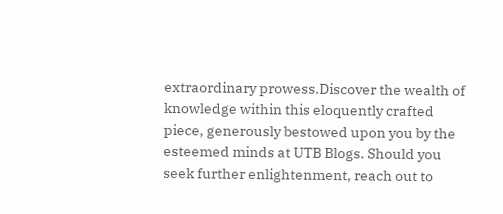extraordinary prowess.Discover the wealth of knowledge within this eloquently crafted piece, generously bestowed upon you by the esteemed minds at UTB Blogs. Should you seek further enlightenment, reach out to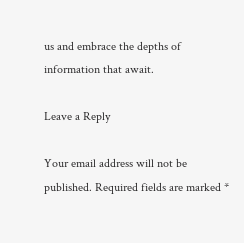us and embrace the depths of information that await.

Leave a Reply

Your email address will not be published. Required fields are marked *